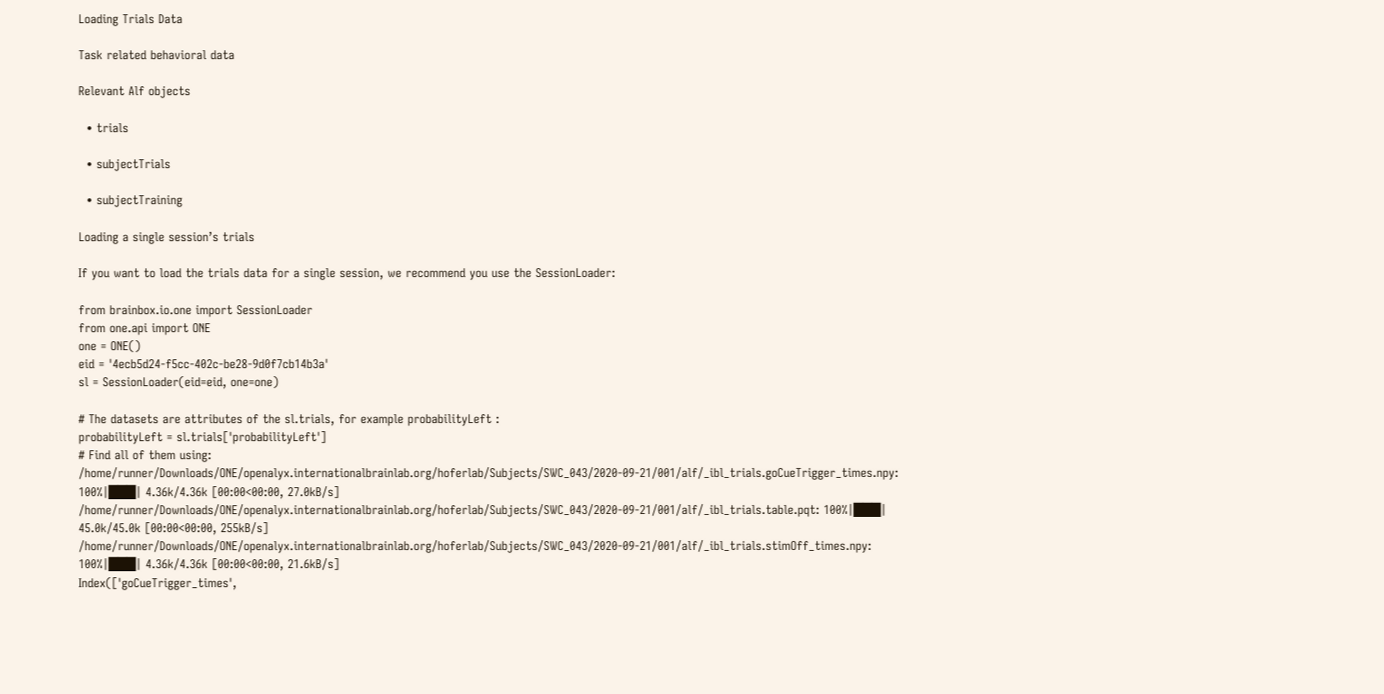Loading Trials Data

Task related behavioral data

Relevant Alf objects

  • trials

  • subjectTrials

  • subjectTraining

Loading a single session’s trials

If you want to load the trials data for a single session, we recommend you use the SessionLoader:

from brainbox.io.one import SessionLoader
from one.api import ONE
one = ONE()
eid = '4ecb5d24-f5cc-402c-be28-9d0f7cb14b3a'
sl = SessionLoader(eid=eid, one=one)

# The datasets are attributes of the sl.trials, for example probabilityLeft :
probabilityLeft = sl.trials['probabilityLeft']
# Find all of them using:
/home/runner/Downloads/ONE/openalyx.internationalbrainlab.org/hoferlab/Subjects/SWC_043/2020-09-21/001/alf/_ibl_trials.goCueTrigger_times.npy: 100%|███| 4.36k/4.36k [00:00<00:00, 27.0kB/s]
/home/runner/Downloads/ONE/openalyx.internationalbrainlab.org/hoferlab/Subjects/SWC_043/2020-09-21/001/alf/_ibl_trials.table.pqt: 100%|███| 45.0k/45.0k [00:00<00:00, 255kB/s]
/home/runner/Downloads/ONE/openalyx.internationalbrainlab.org/hoferlab/Subjects/SWC_043/2020-09-21/001/alf/_ibl_trials.stimOff_times.npy: 100%|███| 4.36k/4.36k [00:00<00:00, 21.6kB/s]
Index(['goCueTrigger_times',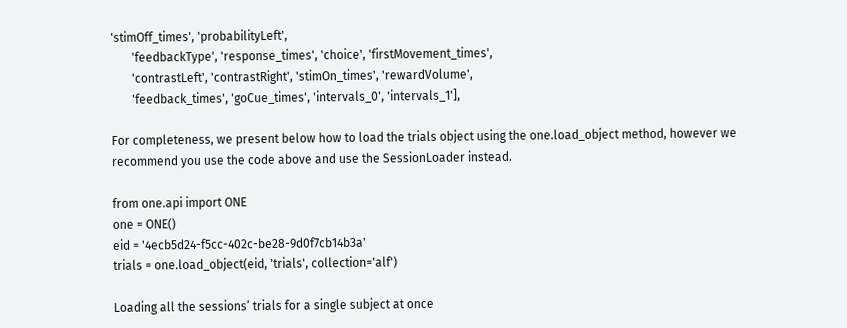'stimOff_times', 'probabilityLeft',
       'feedbackType', 'response_times', 'choice', 'firstMovement_times',
       'contrastLeft', 'contrastRight', 'stimOn_times', 'rewardVolume',
       'feedback_times', 'goCue_times', 'intervals_0', 'intervals_1'],

For completeness, we present below how to load the trials object using the one.load_object method, however we recommend you use the code above and use the SessionLoader instead.

from one.api import ONE
one = ONE()
eid = '4ecb5d24-f5cc-402c-be28-9d0f7cb14b3a'
trials = one.load_object(eid, 'trials', collection='alf')

Loading all the sessions’ trials for a single subject at once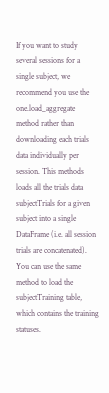If you want to study several sessions for a single subject, we recommend you use the one.load_aggregate method rather than downloading each trials data individually per session. This methods loads all the trials data subjectTrials for a given subject into a single DataFrame (i.e. all session trials are concatenated). You can use the same method to load the subjectTraining table, which contains the training statuses.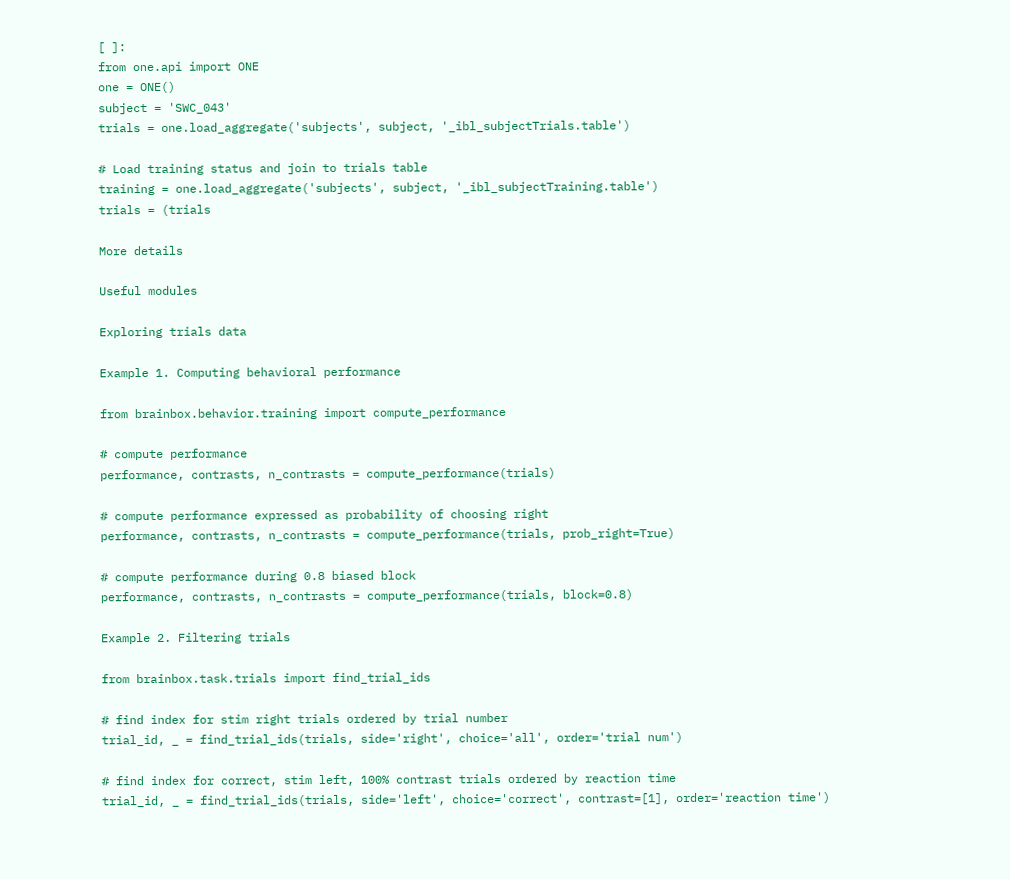[ ]:
from one.api import ONE
one = ONE()
subject = 'SWC_043'
trials = one.load_aggregate('subjects', subject, '_ibl_subjectTrials.table')

# Load training status and join to trials table
training = one.load_aggregate('subjects', subject, '_ibl_subjectTraining.table')
trials = (trials

More details

Useful modules

Exploring trials data

Example 1. Computing behavioral performance

from brainbox.behavior.training import compute_performance

# compute performance
performance, contrasts, n_contrasts = compute_performance(trials)

# compute performance expressed as probability of choosing right
performance, contrasts, n_contrasts = compute_performance(trials, prob_right=True)

# compute performance during 0.8 biased block
performance, contrasts, n_contrasts = compute_performance(trials, block=0.8)

Example 2. Filtering trials

from brainbox.task.trials import find_trial_ids

# find index for stim right trials ordered by trial number
trial_id, _ = find_trial_ids(trials, side='right', choice='all', order='trial num')

# find index for correct, stim left, 100% contrast trials ordered by reaction time
trial_id, _ = find_trial_ids(trials, side='left', choice='correct', contrast=[1], order='reaction time')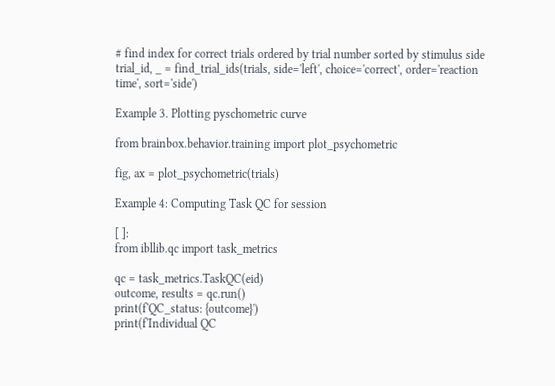# find index for correct trials ordered by trial number sorted by stimulus side
trial_id, _ = find_trial_ids(trials, side='left', choice='correct', order='reaction time', sort='side')

Example 3. Plotting pyschometric curve

from brainbox.behavior.training import plot_psychometric

fig, ax = plot_psychometric(trials)

Example 4: Computing Task QC for session

[ ]:
from ibllib.qc import task_metrics

qc = task_metrics.TaskQC(eid)
outcome, results = qc.run()
print(f'QC_status: {outcome}')
print(f'Individual QC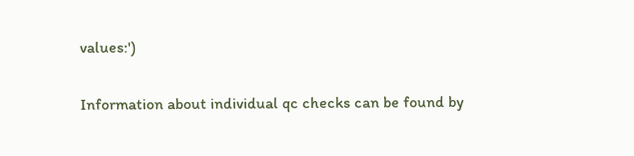values:')

Information about individual qc checks can be found by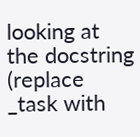looking at the docstring (replace _task with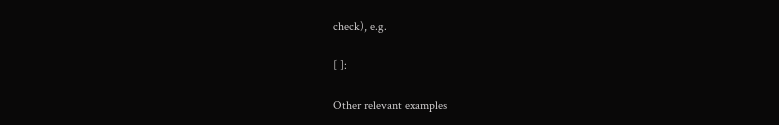check), e.g.

[ ]:

Other relevant examples